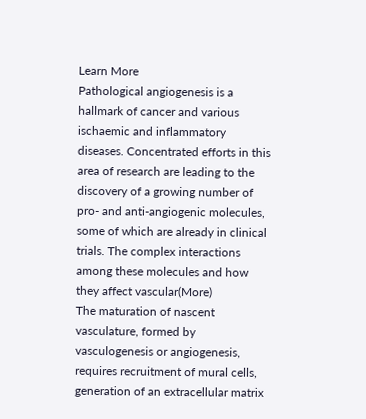Learn More
Pathological angiogenesis is a hallmark of cancer and various ischaemic and inflammatory diseases. Concentrated efforts in this area of research are leading to the discovery of a growing number of pro- and anti-angiogenic molecules, some of which are already in clinical trials. The complex interactions among these molecules and how they affect vascular(More)
The maturation of nascent vasculature, formed by vasculogenesis or angiogenesis, requires recruitment of mural cells, generation of an extracellular matrix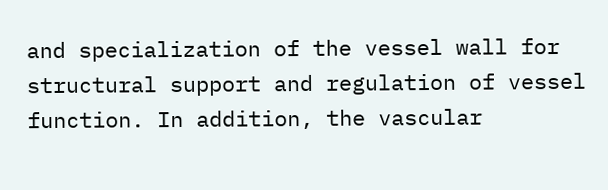and specialization of the vessel wall for structural support and regulation of vessel function. In addition, the vascular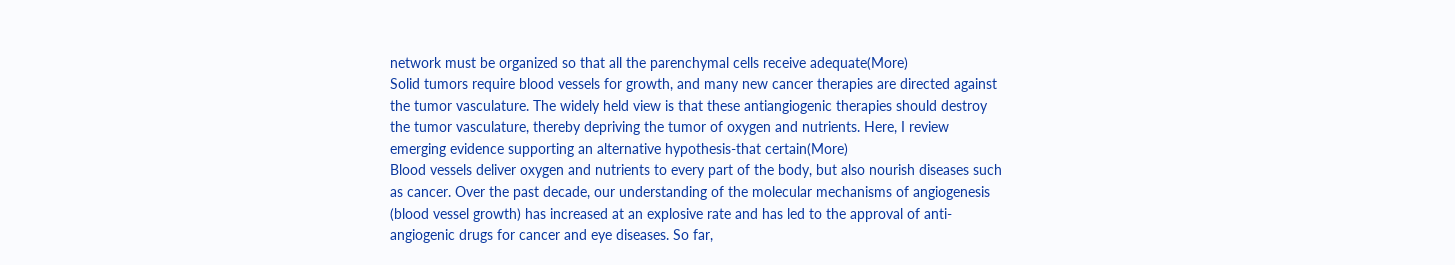network must be organized so that all the parenchymal cells receive adequate(More)
Solid tumors require blood vessels for growth, and many new cancer therapies are directed against the tumor vasculature. The widely held view is that these antiangiogenic therapies should destroy the tumor vasculature, thereby depriving the tumor of oxygen and nutrients. Here, I review emerging evidence supporting an alternative hypothesis-that certain(More)
Blood vessels deliver oxygen and nutrients to every part of the body, but also nourish diseases such as cancer. Over the past decade, our understanding of the molecular mechanisms of angiogenesis (blood vessel growth) has increased at an explosive rate and has led to the approval of anti-angiogenic drugs for cancer and eye diseases. So far,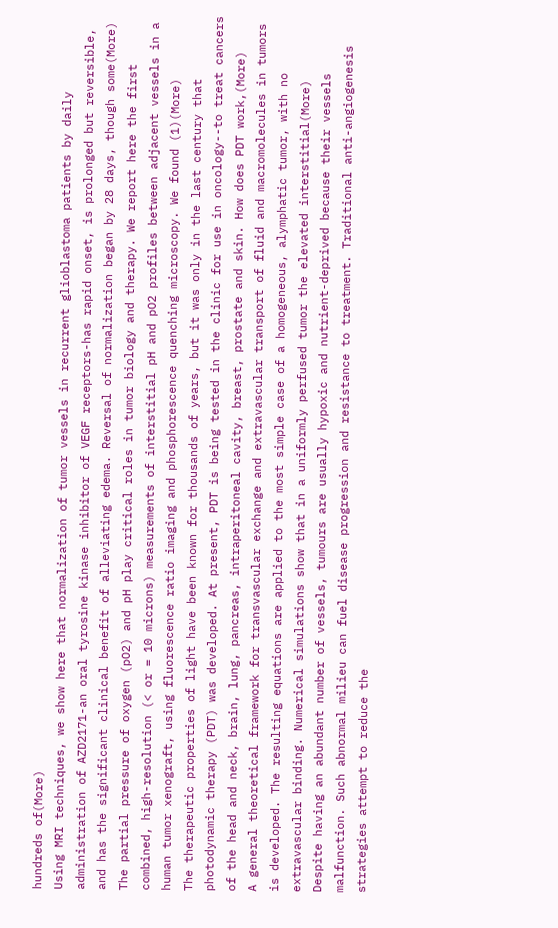hundreds of(More)
Using MRI techniques, we show here that normalization of tumor vessels in recurrent glioblastoma patients by daily administration of AZD2171-an oral tyrosine kinase inhibitor of VEGF receptors-has rapid onset, is prolonged but reversible, and has the significant clinical benefit of alleviating edema. Reversal of normalization began by 28 days, though some(More)
The partial pressure of oxygen (pO2) and pH play critical roles in tumor biology and therapy. We report here the first combined, high-resolution (< or = 10 microns) measurements of interstitial pH and pO2 profiles between adjacent vessels in a human tumor xenograft, using fluorescence ratio imaging and phosphorescence quenching microscopy. We found (1)(More)
The therapeutic properties of light have been known for thousands of years, but it was only in the last century that photodynamic therapy (PDT) was developed. At present, PDT is being tested in the clinic for use in oncology--to treat cancers of the head and neck, brain, lung, pancreas, intraperitoneal cavity, breast, prostate and skin. How does PDT work,(More)
A general theoretical framework for transvascular exchange and extravascular transport of fluid and macromolecules in tumors is developed. The resulting equations are applied to the most simple case of a homogeneous, alymphatic tumor, with no extravascular binding. Numerical simulations show that in a uniformly perfused tumor the elevated interstitial(More)
Despite having an abundant number of vessels, tumours are usually hypoxic and nutrient-deprived because their vessels malfunction. Such abnormal milieu can fuel disease progression and resistance to treatment. Traditional anti-angiogenesis strategies attempt to reduce the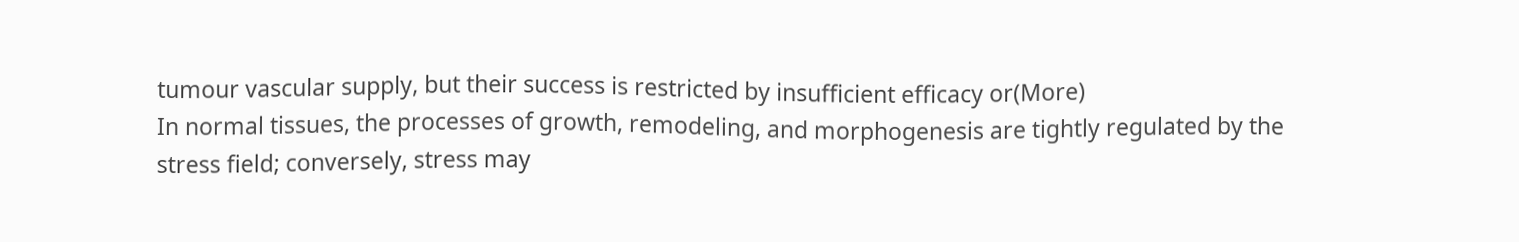tumour vascular supply, but their success is restricted by insufficient efficacy or(More)
In normal tissues, the processes of growth, remodeling, and morphogenesis are tightly regulated by the stress field; conversely, stress may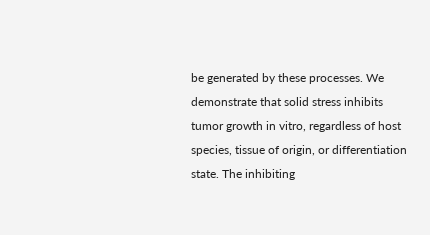be generated by these processes. We demonstrate that solid stress inhibits tumor growth in vitro, regardless of host species, tissue of origin, or differentiation state. The inhibiting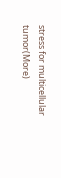stress for multicellular tumor(More)